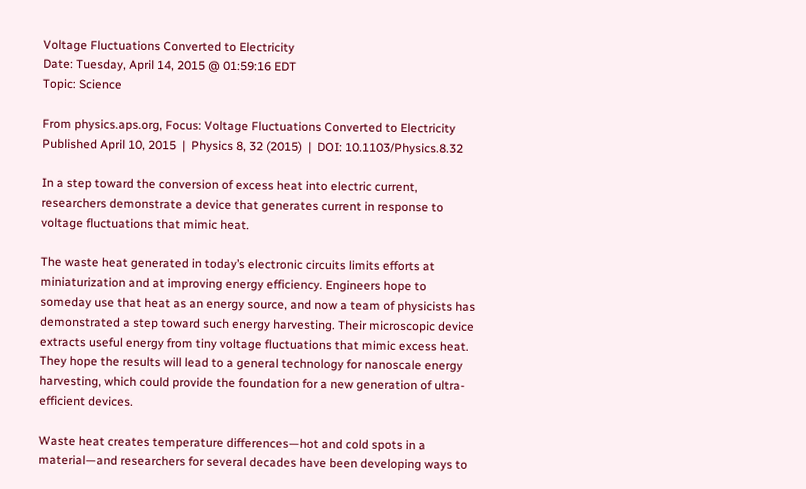Voltage Fluctuations Converted to Electricity
Date: Tuesday, April 14, 2015 @ 01:59:16 EDT
Topic: Science

From physics.aps.org, Focus: Voltage Fluctuations Converted to Electricity
Published April 10, 2015  |  Physics 8, 32 (2015)  |  DOI: 10.1103/Physics.8.32

In a step toward the conversion of excess heat into electric current, researchers demonstrate a device that generates current in response to voltage fluctuations that mimic heat.

The waste heat generated in today’s electronic circuits limits efforts at miniaturization and at improving energy efficiency. Engineers hope to someday use that heat as an energy source, and now a team of physicists has demonstrated a step toward such energy harvesting. Their microscopic device extracts useful energy from tiny voltage fluctuations that mimic excess heat. They hope the results will lead to a general technology for nanoscale energy harvesting, which could provide the foundation for a new generation of ultra-efficient devices.

Waste heat creates temperature differences—hot and cold spots in a material—and researchers for several decades have been developing ways to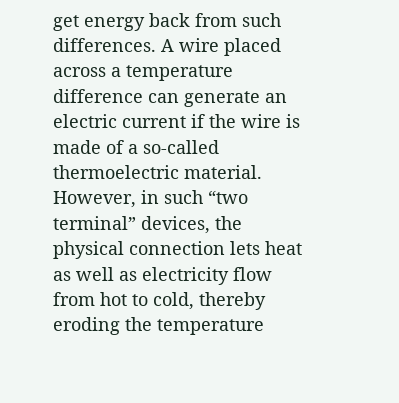get energy back from such differences. A wire placed across a temperature difference can generate an electric current if the wire is made of a so-called thermoelectric material. However, in such “two terminal” devices, the physical connection lets heat as well as electricity flow from hot to cold, thereby eroding the temperature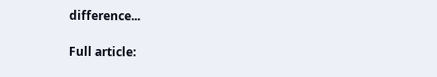difference...

Full article: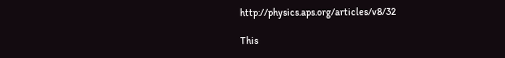http://physics.aps.org/articles/v8/32

This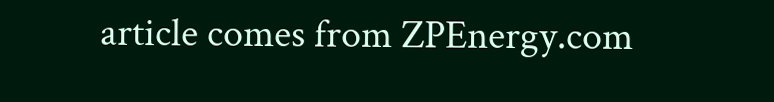article comes from ZPEnergy.com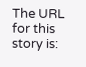The URL for this story is: